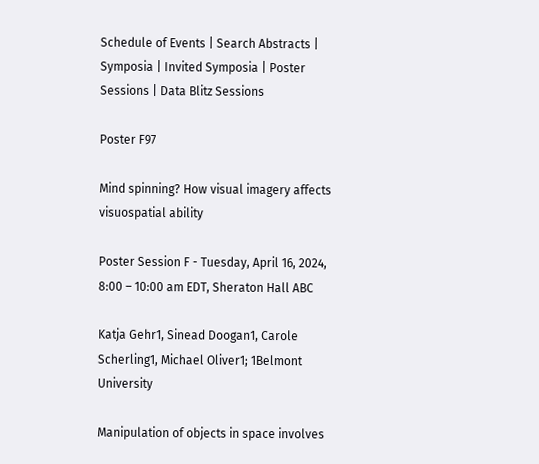Schedule of Events | Search Abstracts | Symposia | Invited Symposia | Poster Sessions | Data Blitz Sessions

Poster F97

Mind spinning? How visual imagery affects visuospatial ability

Poster Session F - Tuesday, April 16, 2024, 8:00 – 10:00 am EDT, Sheraton Hall ABC

Katja Gehr1, Sinead Doogan1, Carole Scherling1, Michael Oliver1; 1Belmont University

Manipulation of objects in space involves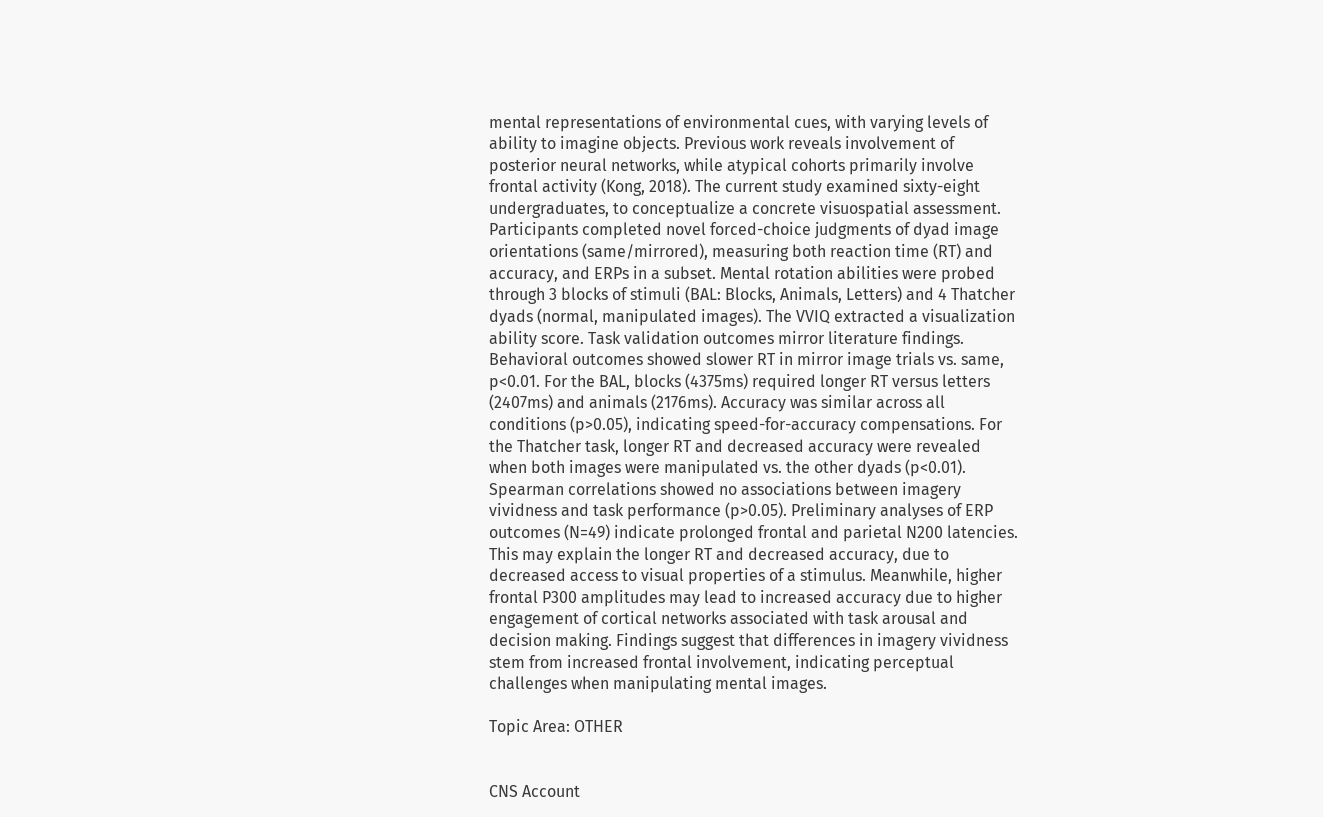mental representations of environmental cues, with varying levels of ability to imagine objects. Previous work reveals involvement of posterior neural networks, while atypical cohorts primarily involve frontal activity (Kong, 2018). The current study examined sixty-eight undergraduates, to conceptualize a concrete visuospatial assessment. Participants completed novel forced-choice judgments of dyad image orientations (same/mirrored), measuring both reaction time (RT) and accuracy, and ERPs in a subset. Mental rotation abilities were probed through 3 blocks of stimuli (BAL: Blocks, Animals, Letters) and 4 Thatcher dyads (normal, manipulated images). The VVIQ extracted a visualization ability score. Task validation outcomes mirror literature findings. Behavioral outcomes showed slower RT in mirror image trials vs. same, p<0.01. For the BAL, blocks (4375ms) required longer RT versus letters (2407ms) and animals (2176ms). Accuracy was similar across all conditions (p>0.05), indicating speed-for-accuracy compensations. For the Thatcher task, longer RT and decreased accuracy were revealed when both images were manipulated vs. the other dyads (p<0.01). Spearman correlations showed no associations between imagery vividness and task performance (p>0.05). Preliminary analyses of ERP outcomes (N=49) indicate prolonged frontal and parietal N200 latencies. This may explain the longer RT and decreased accuracy, due to decreased access to visual properties of a stimulus. Meanwhile, higher frontal P300 amplitudes may lead to increased accuracy due to higher engagement of cortical networks associated with task arousal and decision making. Findings suggest that differences in imagery vividness stem from increased frontal involvement, indicating perceptual challenges when manipulating mental images.

Topic Area: OTHER


CNS Account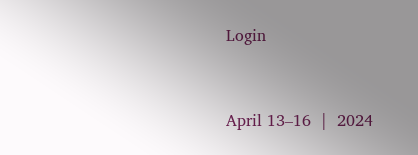Login


April 13–16  |  2024